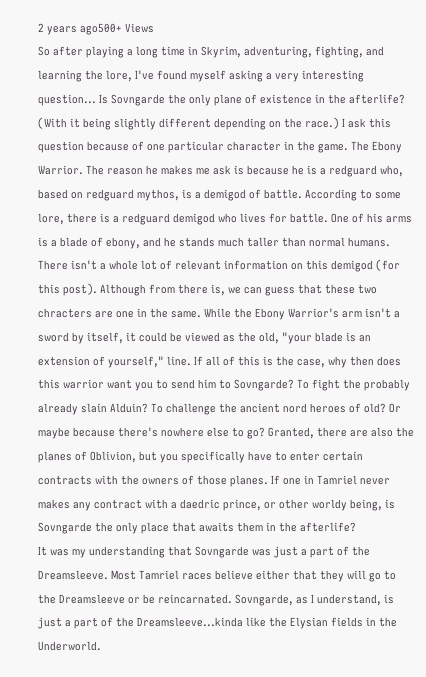2 years ago500+ Views
So after playing a long time in Skyrim, adventuring, fighting, and learning the lore, I've found myself asking a very interesting question... Is Sovngarde the only plane of existence in the afterlife? (With it being slightly different depending on the race.) I ask this question because of one particular character in the game. The Ebony Warrior. The reason he makes me ask is because he is a redguard who, based on redguard mythos, is a demigod of battle. According to some lore, there is a redguard demigod who lives for battle. One of his arms is a blade of ebony, and he stands much taller than normal humans. There isn't a whole lot of relevant information on this demigod (for this post). Although from there is, we can guess that these two chracters are one in the same. While the Ebony Warrior's arm isn't a sword by itself, it could be viewed as the old, "your blade is an extension of yourself," line. If all of this is the case, why then does this warrior want you to send him to Sovngarde? To fight the probably already slain Alduin? To challenge the ancient nord heroes of old? Or maybe because there's nowhere else to go? Granted, there are also the planes of Oblivion, but you specifically have to enter certain contracts with the owners of those planes. If one in Tamriel never makes any contract with a daedric prince, or other worldy being, is Sovngarde the only place that awaits them in the afterlife?
It was my understanding that Sovngarde was just a part of the Dreamsleeve. Most Tamriel races believe either that they will go to the Dreamsleeve or be reincarnated. Sovngarde, as I understand, is just a part of the Dreamsleeve...kinda like the Elysian fields in the Underworld.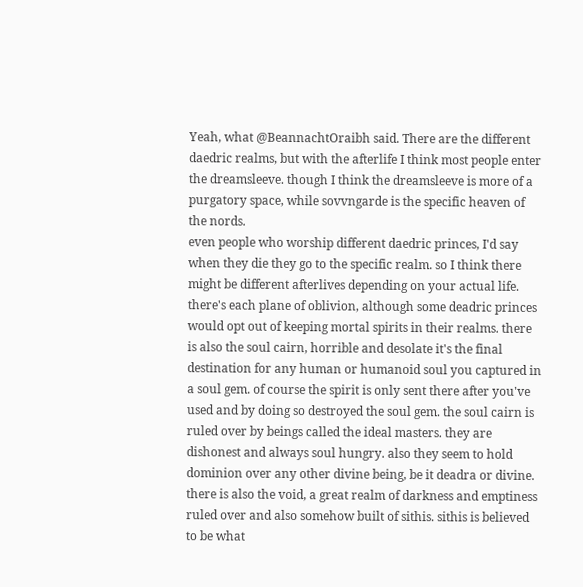Yeah, what @BeannachtOraibh said. There are the different daedric realms, but with the afterlife I think most people enter the dreamsleeve. though I think the dreamsleeve is more of a purgatory space, while sovvngarde is the specific heaven of the nords.
even people who worship different daedric princes, I'd say when they die they go to the specific realm. so I think there might be different afterlives depending on your actual life.
there's each plane of oblivion, although some deadric princes would opt out of keeping mortal spirits in their realms. there is also the soul cairn, horrible and desolate it's the final destination for any human or humanoid soul you captured in a soul gem. of course the spirit is only sent there after you've used and by doing so destroyed the soul gem. the soul cairn is ruled over by beings called the ideal masters. they are dishonest and always soul hungry. also they seem to hold dominion over any other divine being, be it deadra or divine. there is also the void, a great realm of darkness and emptiness ruled over and also somehow built of sithis. sithis is believed to be what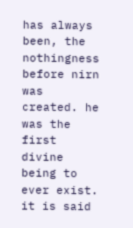has always been, the nothingness before nirn was created. he was the first divine being to ever exist. it is said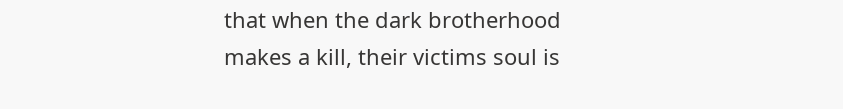that when the dark brotherhood makes a kill, their victims soul is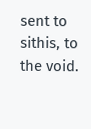sent to sithis, to the void.